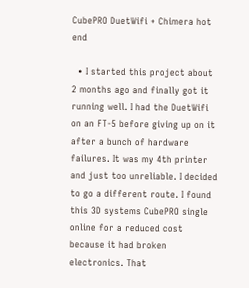CubePRO DuetWifi + Chimera hot end

  • I started this project about 2 months ago and finally got it running well. I had the DuetWifi on an FT-5 before giving up on it after a bunch of hardware failures. It was my 4th printer and just too unreliable. I decided to go a different route. I found this 3D systems CubePRO single online for a reduced cost because it had broken electronics. That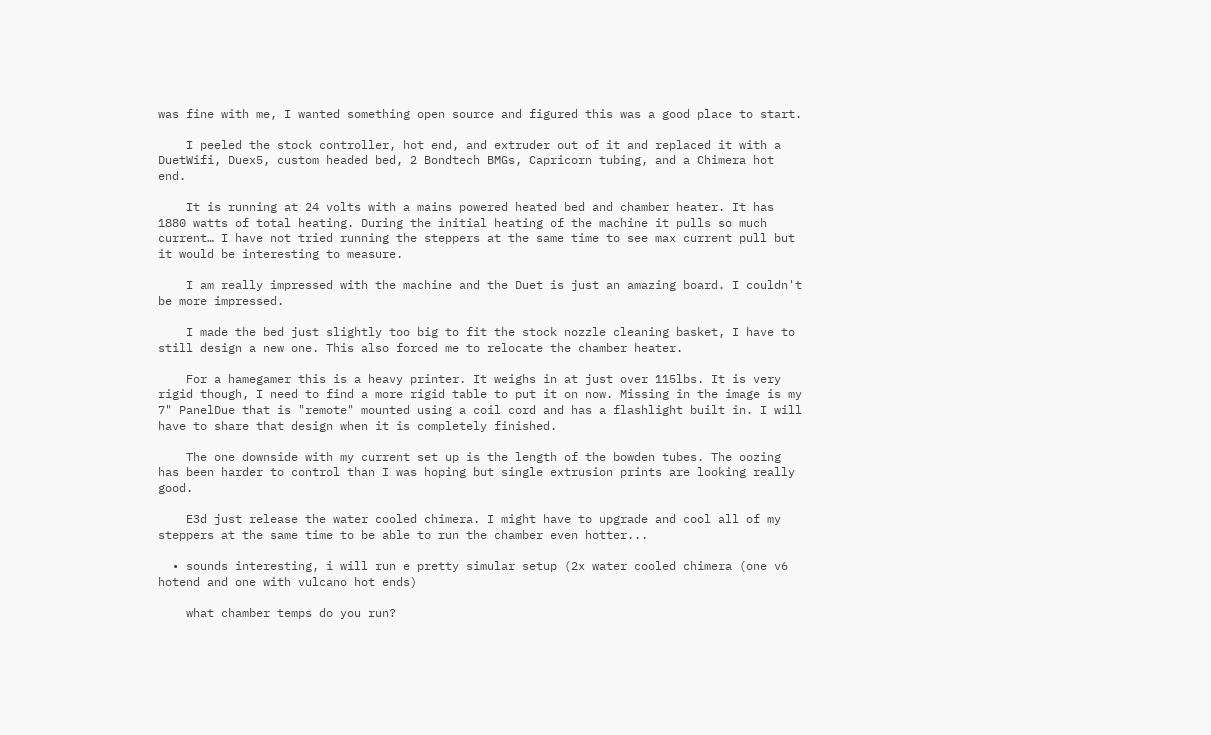was fine with me, I wanted something open source and figured this was a good place to start.

    I peeled the stock controller, hot end, and extruder out of it and replaced it with a DuetWifi, Duex5, custom headed bed, 2 Bondtech BMGs, Capricorn tubing, and a Chimera hot end.

    It is running at 24 volts with a mains powered heated bed and chamber heater. It has 1880 watts of total heating. During the initial heating of the machine it pulls so much current… I have not tried running the steppers at the same time to see max current pull but it would be interesting to measure.

    I am really impressed with the machine and the Duet is just an amazing board. I couldn't be more impressed.

    I made the bed just slightly too big to fit the stock nozzle cleaning basket, I have to still design a new one. This also forced me to relocate the chamber heater.

    For a hamegamer this is a heavy printer. It weighs in at just over 115lbs. It is very rigid though, I need to find a more rigid table to put it on now. Missing in the image is my 7" PanelDue that is "remote" mounted using a coil cord and has a flashlight built in. I will have to share that design when it is completely finished.

    The one downside with my current set up is the length of the bowden tubes. The oozing has been harder to control than I was hoping but single extrusion prints are looking really good.

    E3d just release the water cooled chimera. I might have to upgrade and cool all of my steppers at the same time to be able to run the chamber even hotter...

  • sounds interesting, i will run e pretty simular setup (2x water cooled chimera (one v6 hotend and one with vulcano hot ends)

    what chamber temps do you run?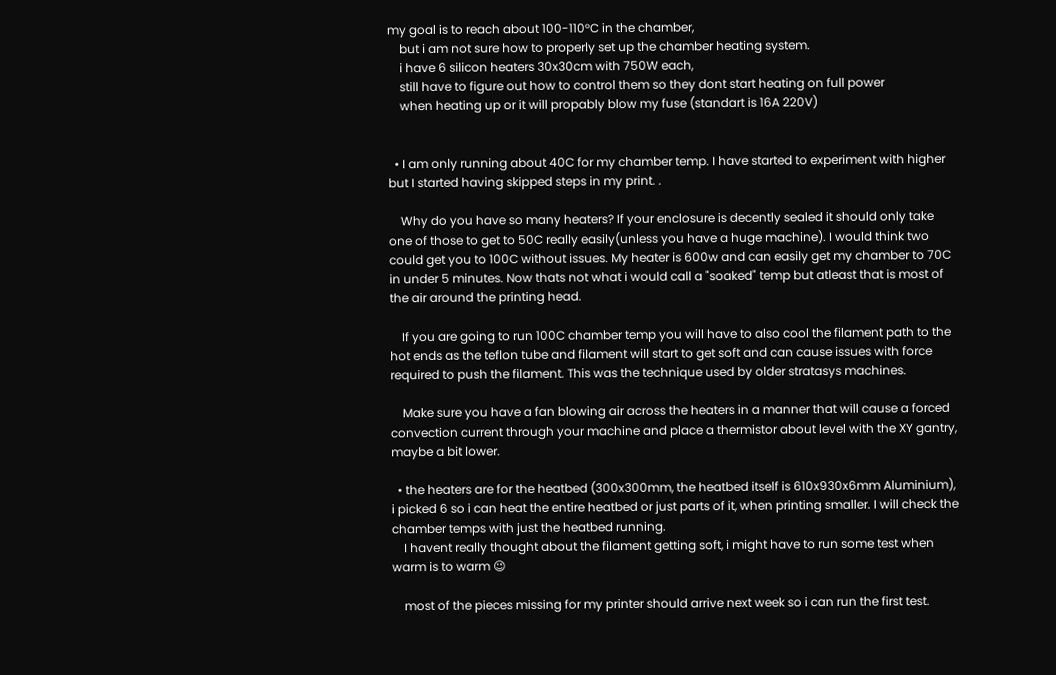my goal is to reach about 100-110°C in the chamber,
    but i am not sure how to properly set up the chamber heating system.
    i have 6 silicon heaters 30x30cm with 750W each,
    still have to figure out how to control them so they dont start heating on full power
    when heating up or it will propably blow my fuse (standart is 16A 220V)


  • I am only running about 40C for my chamber temp. I have started to experiment with higher but I started having skipped steps in my print. .

    Why do you have so many heaters? If your enclosure is decently sealed it should only take one of those to get to 50C really easily(unless you have a huge machine). I would think two could get you to 100C without issues. My heater is 600w and can easily get my chamber to 70C in under 5 minutes. Now thats not what i would call a "soaked" temp but atleast that is most of the air around the printing head.

    If you are going to run 100C chamber temp you will have to also cool the filament path to the hot ends as the teflon tube and filament will start to get soft and can cause issues with force required to push the filament. This was the technique used by older stratasys machines.

    Make sure you have a fan blowing air across the heaters in a manner that will cause a forced convection current through your machine and place a thermistor about level with the XY gantry, maybe a bit lower.

  • the heaters are for the heatbed (300x300mm, the heatbed itself is 610x930x6mm Aluminium), i picked 6 so i can heat the entire heatbed or just parts of it, when printing smaller. I will check the chamber temps with just the heatbed running.
    I havent really thought about the filament getting soft, i might have to run some test when warm is to warm 😉

    most of the pieces missing for my printer should arrive next week so i can run the first test.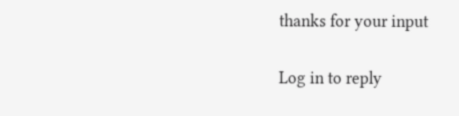thanks for your input


Log in to reply